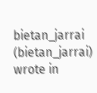bietan_jarrai (bietan_jarrai) wrote in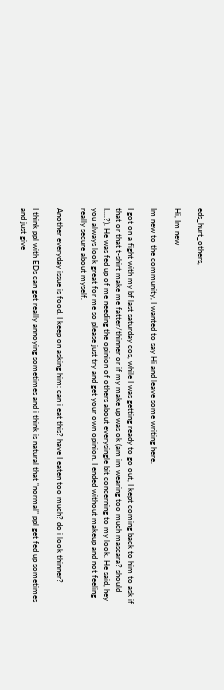eds_hurt_others,

Hi, Im new

Im new to the community, I wanted to say Hi and leave some writing here.

I got on a fight with my bf last saturday cos, while I was getting ready to go out, I kept coming back to him to ask if that or that t-shirt make me fatter/thinner or if my make up was ok (am im wearing too much mascara? should I....?). He was fed up of me needing the opinion of others about everysingle bit concerning to my look. He said, hey you always look great for me so please just try and get your own opinion. I ended without makeup and not feeling really secure about myself.

Another everyday issue is food. I keep on asking him: can i eat this? have I eaten too much? do i look thinner?

I think ppl with EDs can get really annoying sometimes and i think is natural that "normal" ppl get fed up sometimes and just give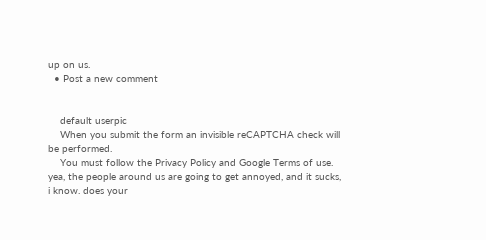up on us.
  • Post a new comment


    default userpic
    When you submit the form an invisible reCAPTCHA check will be performed.
    You must follow the Privacy Policy and Google Terms of use.
yea, the people around us are going to get annoyed, and it sucks, i know. does your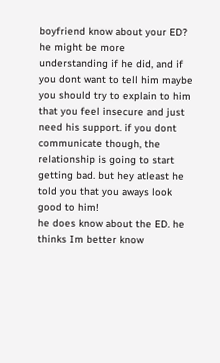boyfriend know about your ED? he might be more understanding if he did, and if you dont want to tell him maybe you should try to explain to him that you feel insecure and just need his support. if you dont communicate though, the relationship is going to start getting bad. but hey atleast he told you that you aways look good to him!
he does know about the ED. he thinks Im better know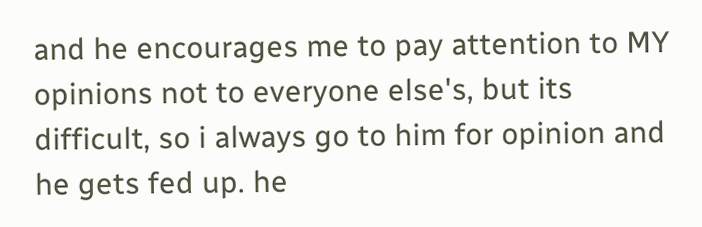and he encourages me to pay attention to MY opinions not to everyone else's, but its difficult, so i always go to him for opinion and he gets fed up. he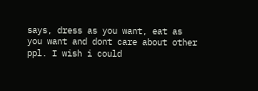says, dress as you want, eat as you want and dont care about other ppl. I wish i could